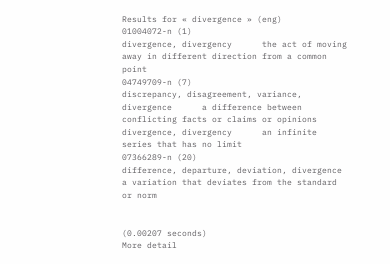Results for « divergence » (eng)
01004072-n (1)
divergence, divergency      the act of moving away in different direction from a common point
04749709-n (7)
discrepancy, disagreement, variance, divergence      a difference between conflicting facts or claims or opinions
divergence, divergency      an infinite series that has no limit
07366289-n (20)
difference, departure, deviation, divergence      a variation that deviates from the standard or norm


(0.00207 seconds)
More detail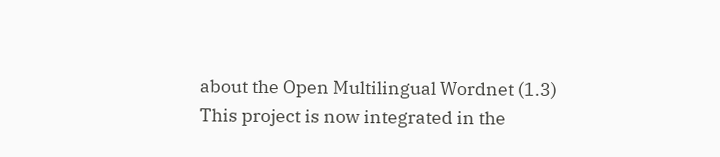about the Open Multilingual Wordnet (1.3)
This project is now integrated in the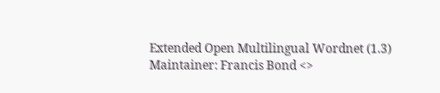Extended Open Multilingual Wordnet (1.3)
Maintainer: Francis Bond <>